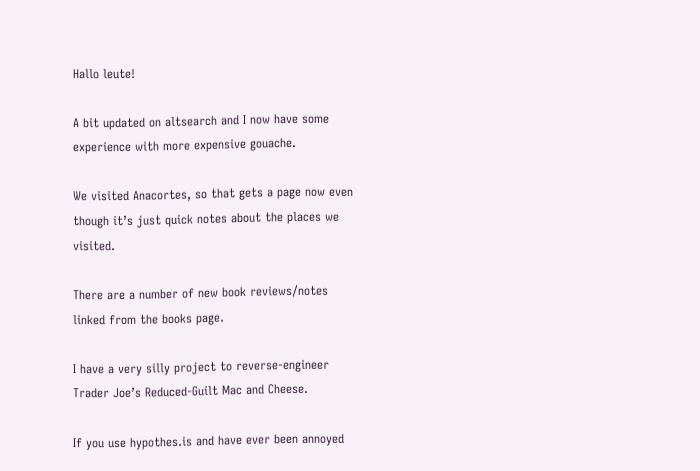Hallo leute!

A bit updated on altsearch and I now have some experience with more expensive gouache.

We visited Anacortes, so that gets a page now even though it’s just quick notes about the places we visited.

There are a number of new book reviews/notes linked from the books page.

I have a very silly project to reverse-engineer Trader Joe’s Reduced-Guilt Mac and Cheese.

If you use hypothes.is and have ever been annoyed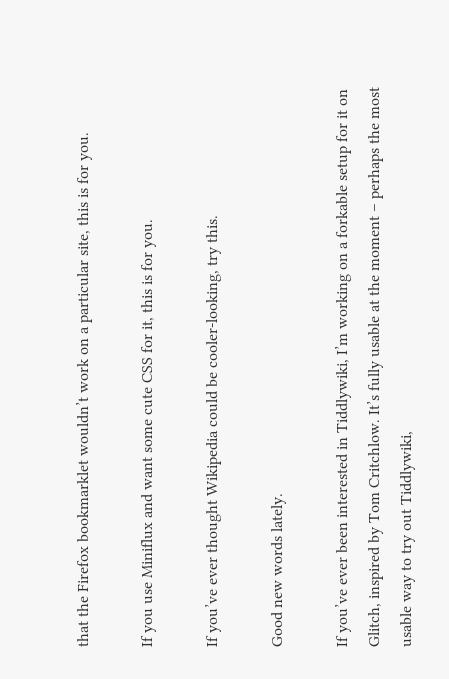that the Firefox bookmarklet wouldn’t work on a particular site, this is for you.

If you use Miniflux and want some cute CSS for it, this is for you.

If you’ve ever thought Wikipedia could be cooler-looking, try this.

Good new words lately.

If you’ve ever been interested in Tiddlywiki, I’m working on a forkable setup for it on Glitch, inspired by Tom Critchlow. It’s fully usable at the moment – perhaps the most usable way to try out Tiddlywiki,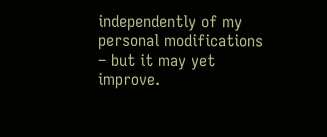independently of my personal modifications – but it may yet improve.